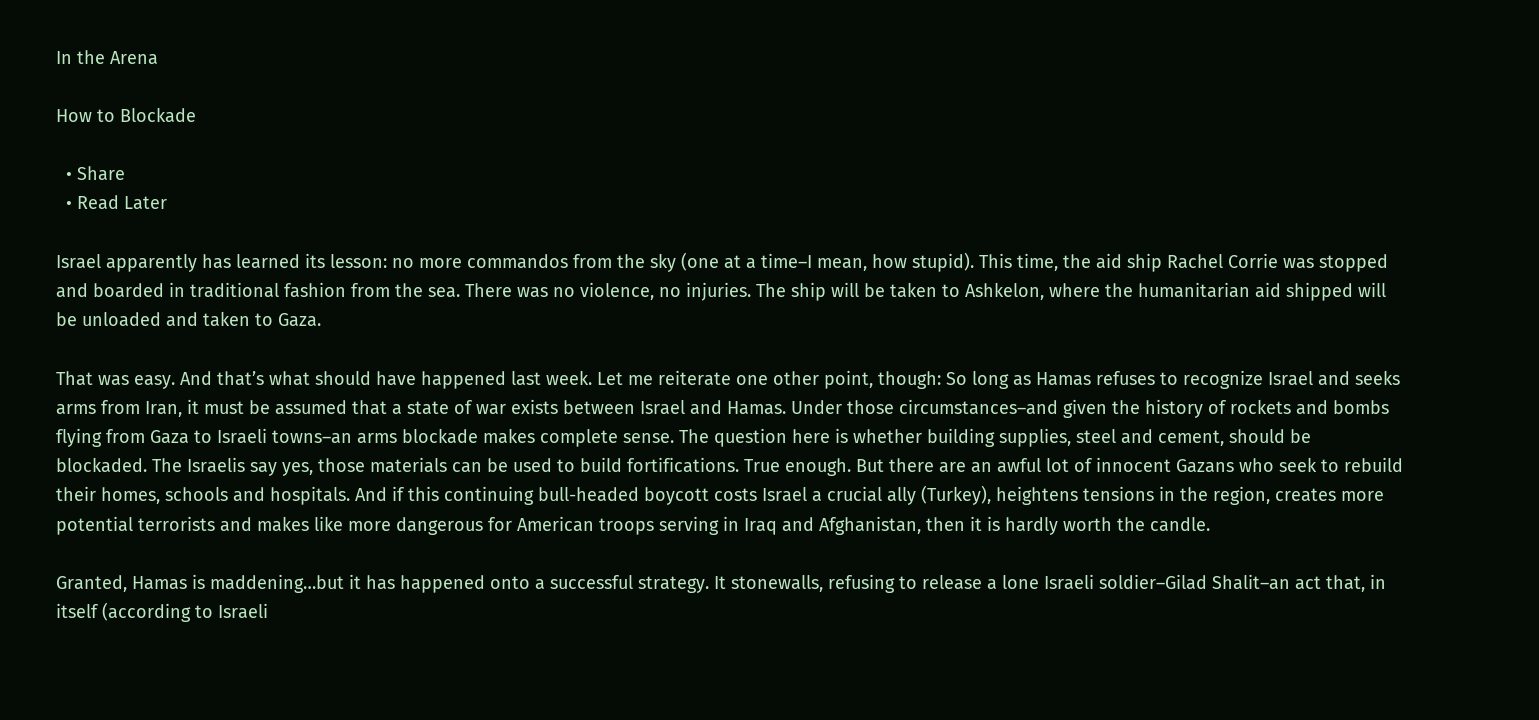In the Arena

How to Blockade

  • Share
  • Read Later

Israel apparently has learned its lesson: no more commandos from the sky (one at a time–I mean, how stupid). This time, the aid ship Rachel Corrie was stopped and boarded in traditional fashion from the sea. There was no violence, no injuries. The ship will be taken to Ashkelon, where the humanitarian aid shipped will be unloaded and taken to Gaza.

That was easy. And that’s what should have happened last week. Let me reiterate one other point, though: So long as Hamas refuses to recognize Israel and seeks arms from Iran, it must be assumed that a state of war exists between Israel and Hamas. Under those circumstances–and given the history of rockets and bombs flying from Gaza to Israeli towns–an arms blockade makes complete sense. The question here is whether building supplies, steel and cement, should be blockaded. The Israelis say yes, those materials can be used to build fortifications. True enough. But there are an awful lot of innocent Gazans who seek to rebuild their homes, schools and hospitals. And if this continuing bull-headed boycott costs Israel a crucial ally (Turkey), heightens tensions in the region, creates more potential terrorists and makes like more dangerous for American troops serving in Iraq and Afghanistan, then it is hardly worth the candle.

Granted, Hamas is maddening…but it has happened onto a successful strategy. It stonewalls, refusing to release a lone Israeli soldier–Gilad Shalit–an act that, in itself (according to Israeli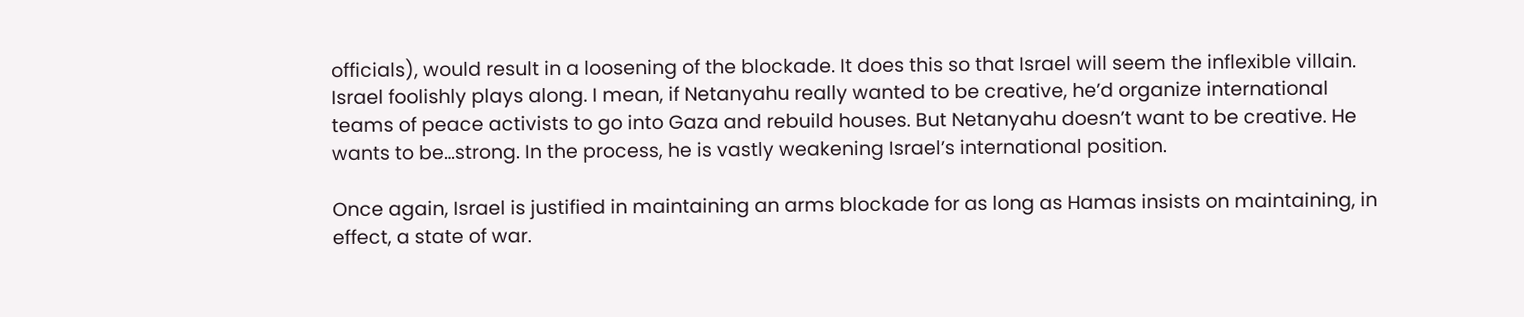officials), would result in a loosening of the blockade. It does this so that Israel will seem the inflexible villain. Israel foolishly plays along. I mean, if Netanyahu really wanted to be creative, he’d organize international teams of peace activists to go into Gaza and rebuild houses. But Netanyahu doesn’t want to be creative. He wants to be…strong. In the process, he is vastly weakening Israel’s international position.

Once again, Israel is justified in maintaining an arms blockade for as long as Hamas insists on maintaining, in effect, a state of war.